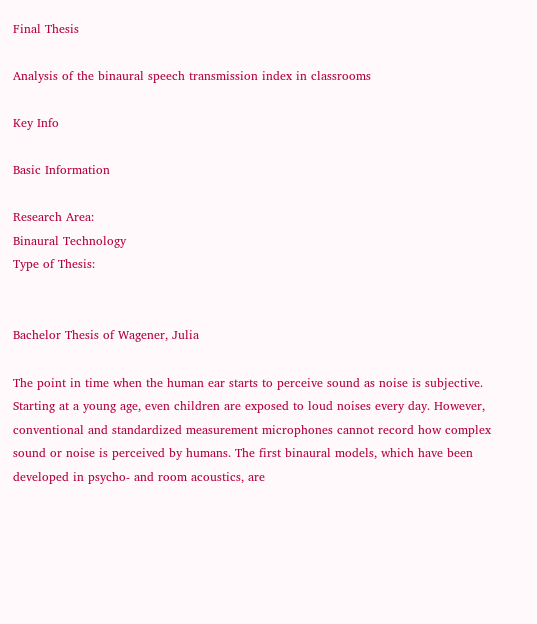Final Thesis

Analysis of the binaural speech transmission index in classrooms

Key Info

Basic Information

Research Area:
Binaural Technology
Type of Thesis:


Bachelor Thesis of Wagener, Julia

The point in time when the human ear starts to perceive sound as noise is subjective. Starting at a young age, even children are exposed to loud noises every day. However, conventional and standardized measurement microphones cannot record how complex sound or noise is perceived by humans. The first binaural models, which have been developed in psycho- and room acoustics, are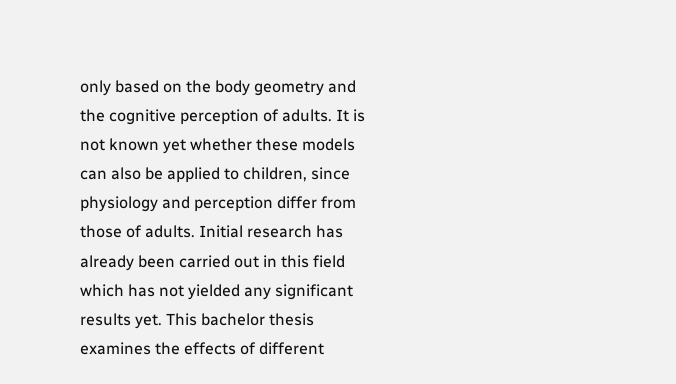only based on the body geometry and the cognitive perception of adults. It is not known yet whether these models can also be applied to children, since physiology and perception differ from those of adults. Initial research has already been carried out in this field which has not yielded any significant results yet. This bachelor thesis examines the effects of different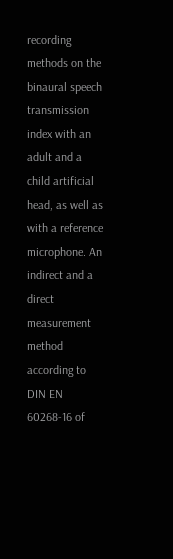recording methods on the binaural speech transmission index with an adult and a child artificial head, as well as with a reference microphone. An indirect and a direct measurement method according to DIN EN 60268-16 of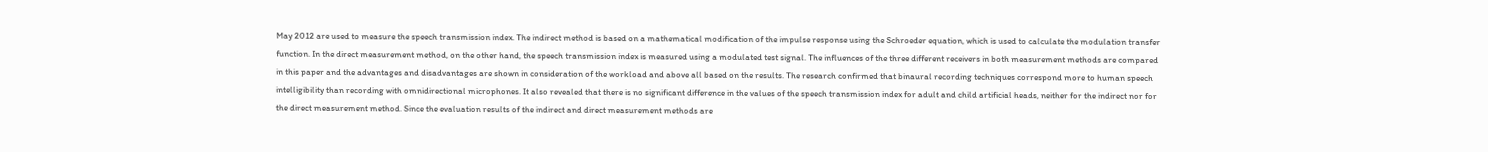May 2012 are used to measure the speech transmission index. The indirect method is based on a mathematical modification of the impulse response using the Schroeder equation, which is used to calculate the modulation transfer function. In the direct measurement method, on the other hand, the speech transmission index is measured using a modulated test signal. The influences of the three different receivers in both measurement methods are compared in this paper and the advantages and disadvantages are shown in consideration of the workload and above all based on the results. The research confirmed that binaural recording techniques correspond more to human speech intelligibility than recording with omnidirectional microphones. It also revealed that there is no significant difference in the values of the speech transmission index for adult and child artificial heads, neither for the indirect nor for the direct measurement method. Since the evaluation results of the indirect and direct measurement methods are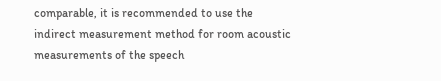comparable, it is recommended to use the indirect measurement method for room acoustic measurements of the speech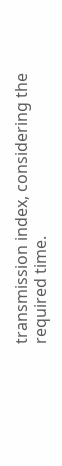transmission index, considering the required time.